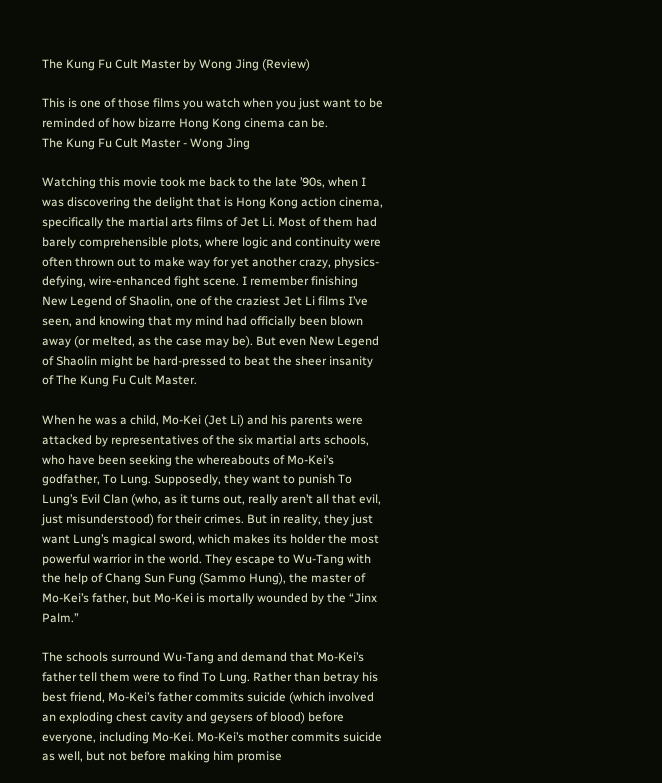The Kung Fu Cult Master by Wong Jing (Review)

This is one of those films you watch when you just want to be reminded of how bizarre Hong Kong cinema can be.
The Kung Fu Cult Master - Wong Jing

Watching this movie took me back to the late ’90s, when I was discovering the delight that is Hong Kong action cinema, specifically the martial arts films of Jet Li. Most of them had barely comprehensible plots, where logic and continuity were often thrown out to make way for yet another crazy, physics-defying, wire-enhanced fight scene. I remember finishing New Legend of Shaolin, one of the craziest Jet Li films I’ve seen, and knowing that my mind had officially been blown away (or melted, as the case may be). But even New Legend of Shaolin might be hard-pressed to beat the sheer insanity of The Kung Fu Cult Master.

When he was a child, Mo-Kei (Jet Li) and his parents were attacked by representatives of the six martial arts schools, who have been seeking the whereabouts of Mo-Kei’s godfather, To Lung. Supposedly, they want to punish To Lung’s Evil Clan (who, as it turns out, really aren’t all that evil, just misunderstood) for their crimes. But in reality, they just want Lung’s magical sword, which makes its holder the most powerful warrior in the world. They escape to Wu-Tang with the help of Chang Sun Fung (Sammo Hung), the master of Mo-Kei’s father, but Mo-Kei is mortally wounded by the “Jinx Palm.”

The schools surround Wu-Tang and demand that Mo-Kei’s father tell them were to find To Lung. Rather than betray his best friend, Mo-Kei’s father commits suicide (which involved an exploding chest cavity and geysers of blood) before everyone, including Mo-Kei. Mo-Kei’s mother commits suicide as well, but not before making him promise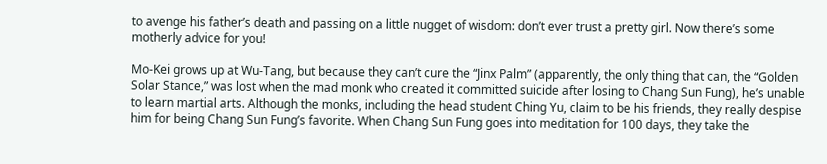to avenge his father’s death and passing on a little nugget of wisdom: don’t ever trust a pretty girl. Now there’s some motherly advice for you!

Mo-Kei grows up at Wu-Tang, but because they can’t cure the “Jinx Palm” (apparently, the only thing that can, the “Golden Solar Stance,” was lost when the mad monk who created it committed suicide after losing to Chang Sun Fung), he’s unable to learn martial arts. Although the monks, including the head student Ching Yu, claim to be his friends, they really despise him for being Chang Sun Fung’s favorite. When Chang Sun Fung goes into meditation for 100 days, they take the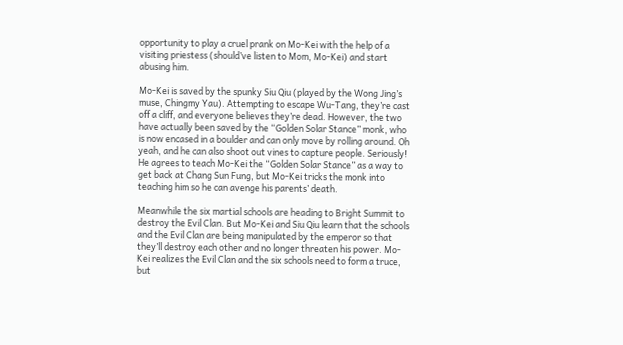opportunity to play a cruel prank on Mo-Kei with the help of a visiting priestess (should’ve listen to Mom, Mo-Kei) and start abusing him.

Mo-Kei is saved by the spunky Siu Qiu (played by the Wong Jing’s muse, Chingmy Yau). Attempting to escape Wu-Tang, they’re cast off a cliff, and everyone believes they’re dead. However, the two have actually been saved by the “Golden Solar Stance” monk, who is now encased in a boulder and can only move by rolling around. Oh yeah, and he can also shoot out vines to capture people. Seriously! He agrees to teach Mo-Kei the “Golden Solar Stance” as a way to get back at Chang Sun Fung, but Mo-Kei tricks the monk into teaching him so he can avenge his parents’ death.

Meanwhile the six martial schools are heading to Bright Summit to destroy the Evil Clan. But Mo-Kei and Siu Qiu learn that the schools and the Evil Clan are being manipulated by the emperor so that they’ll destroy each other and no longer threaten his power. Mo-Kei realizes the Evil Clan and the six schools need to form a truce, but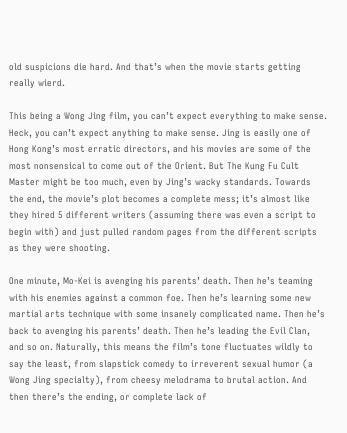old suspicions die hard. And that’s when the movie starts getting really wierd.

This being a Wong Jing film, you can’t expect everything to make sense. Heck, you can’t expect anything to make sense. Jing is easily one of Hong Kong’s most erratic directors, and his movies are some of the most nonsensical to come out of the Orient. But The Kung Fu Cult Master might be too much, even by Jing’s wacky standards. Towards the end, the movie’s plot becomes a complete mess; it’s almost like they hired 5 different writers (assuming there was even a script to begin with) and just pulled random pages from the different scripts as they were shooting.

One minute, Mo-Kei is avenging his parents’ death. Then he’s teaming with his enemies against a common foe. Then he’s learning some new martial arts technique with some insanely complicated name. Then he’s back to avenging his parents’ death. Then he’s leading the Evil Clan, and so on. Naturally, this means the film’s tone fluctuates wildly to say the least, from slapstick comedy to irreverent sexual humor (a Wong Jing specialty), from cheesy melodrama to brutal action. And then there’s the ending, or complete lack of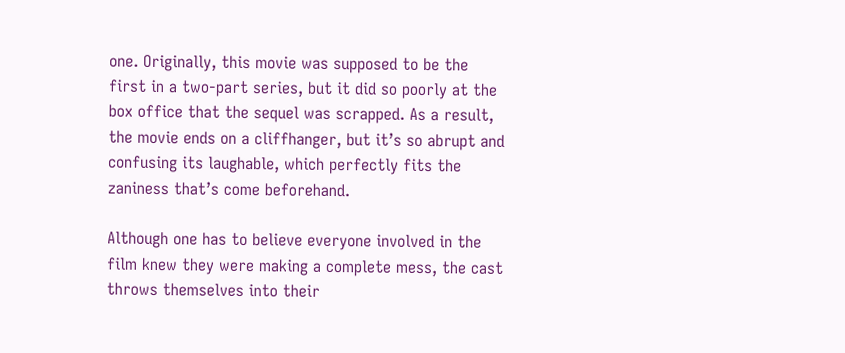one. Originally, this movie was supposed to be the first in a two-part series, but it did so poorly at the box office that the sequel was scrapped. As a result, the movie ends on a cliffhanger, but it’s so abrupt and confusing its laughable, which perfectly fits the zaniness that’s come beforehand.

Although one has to believe everyone involved in the film knew they were making a complete mess, the cast throws themselves into their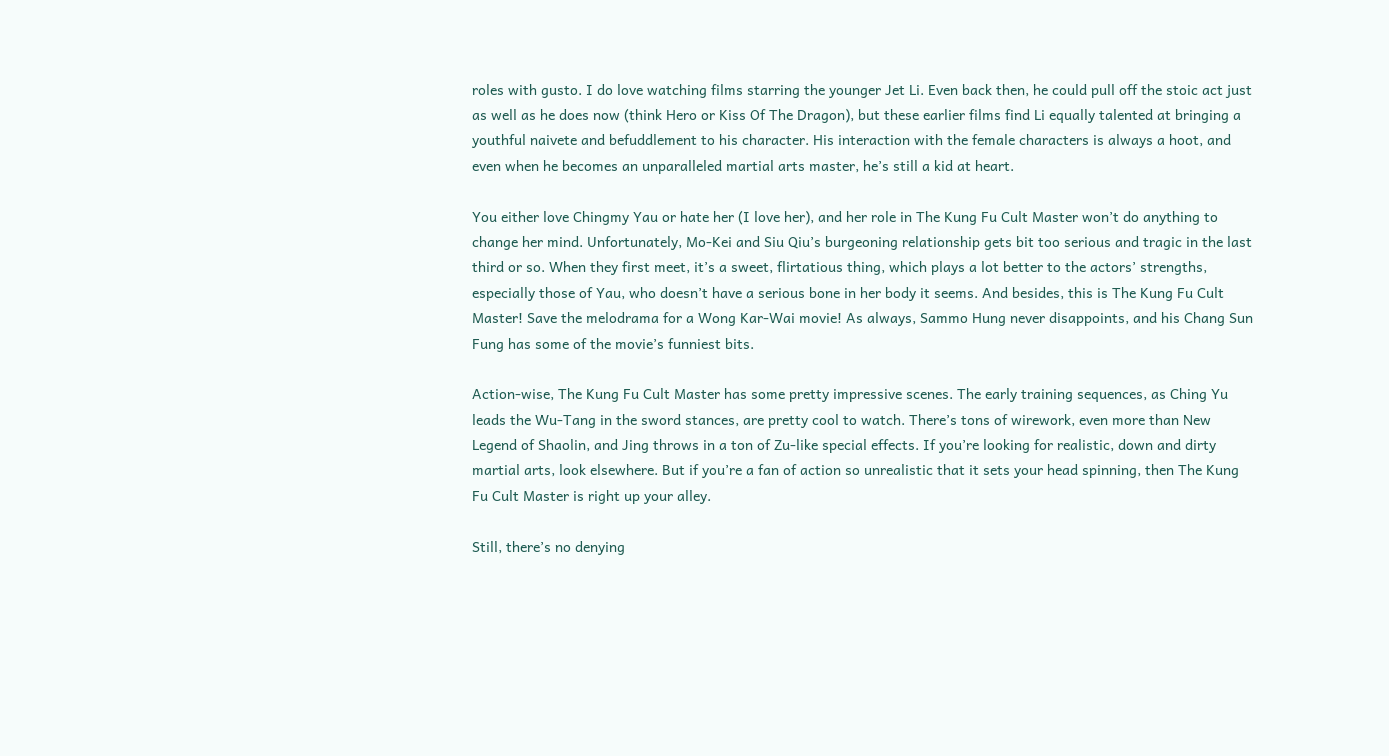roles with gusto. I do love watching films starring the younger Jet Li. Even back then, he could pull off the stoic act just as well as he does now (think Hero or Kiss Of The Dragon), but these earlier films find Li equally talented at bringing a youthful naivete and befuddlement to his character. His interaction with the female characters is always a hoot, and even when he becomes an unparalleled martial arts master, he’s still a kid at heart.

You either love Chingmy Yau or hate her (I love her), and her role in The Kung Fu Cult Master won’t do anything to change her mind. Unfortunately, Mo-Kei and Siu Qiu’s burgeoning relationship gets bit too serious and tragic in the last third or so. When they first meet, it’s a sweet, flirtatious thing, which plays a lot better to the actors’ strengths, especially those of Yau, who doesn’t have a serious bone in her body it seems. And besides, this is The Kung Fu Cult Master! Save the melodrama for a Wong Kar-Wai movie! As always, Sammo Hung never disappoints, and his Chang Sun Fung has some of the movie’s funniest bits.

Action-wise, The Kung Fu Cult Master has some pretty impressive scenes. The early training sequences, as Ching Yu leads the Wu-Tang in the sword stances, are pretty cool to watch. There’s tons of wirework, even more than New Legend of Shaolin, and Jing throws in a ton of Zu-like special effects. If you’re looking for realistic, down and dirty martial arts, look elsewhere. But if you’re a fan of action so unrealistic that it sets your head spinning, then The Kung Fu Cult Master is right up your alley.

Still, there’s no denying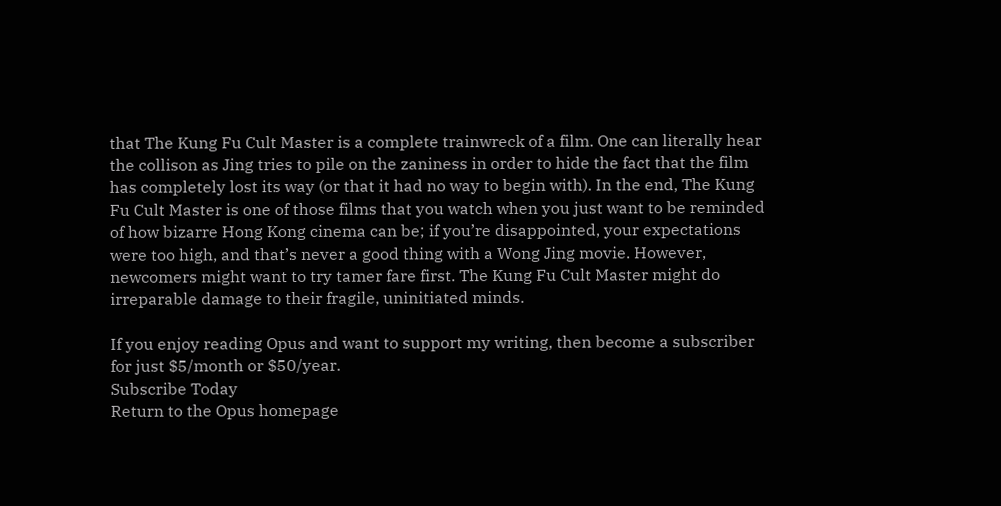that The Kung Fu Cult Master is a complete trainwreck of a film. One can literally hear the collison as Jing tries to pile on the zaniness in order to hide the fact that the film has completely lost its way (or that it had no way to begin with). In the end, The Kung Fu Cult Master is one of those films that you watch when you just want to be reminded of how bizarre Hong Kong cinema can be; if you’re disappointed, your expectations were too high, and that’s never a good thing with a Wong Jing movie. However, newcomers might want to try tamer fare first. The Kung Fu Cult Master might do irreparable damage to their fragile, uninitiated minds.

If you enjoy reading Opus and want to support my writing, then become a subscriber for just $5/month or $50/year.
Subscribe Today
Return to the Opus homepage